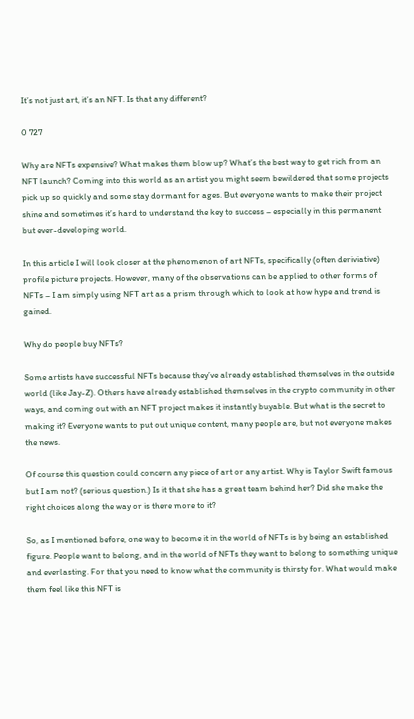It’s not just art, it’s an NFT. Is that any different?

0 727

Why are NFTs expensive? What makes them blow up? What’s the best way to get rich from an NFT launch? Coming into this world as an artist you might seem bewildered that some projects pick up so quickly and some stay dormant for ages. But everyone wants to make their project shine and sometimes it’s hard to understand the key to success – especially in this permanent but ever-developing world.

In this article I will look closer at the phenomenon of art NFTs, specifically (often deriviative) profile picture projects. However, many of the observations can be applied to other forms of NFTs – I am simply using NFT art as a prism through which to look at how hype and trend is gained.

Why do people buy NFTs?

Some artists have successful NFTs because they’ve already established themselves in the outside world (like Jay-Z). Others have already established themselves in the crypto community in other ways, and coming out with an NFT project makes it instantly buyable. But what is the secret to making it? Everyone wants to put out unique content, many people are, but not everyone makes the news.

Of course this question could concern any piece of art or any artist. Why is Taylor Swift famous but I am not? (serious question.) Is it that she has a great team behind her? Did she make the right choices along the way or is there more to it?

So, as I mentioned before, one way to become it in the world of NFTs is by being an established figure. People want to belong, and in the world of NFTs they want to belong to something unique and everlasting. For that you need to know what the community is thirsty for. What would make them feel like this NFT is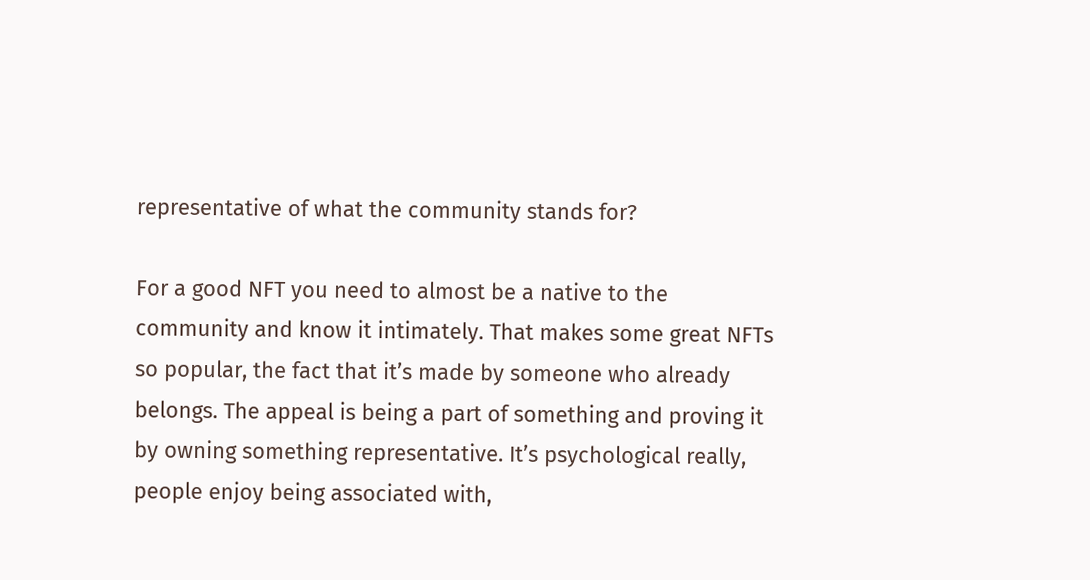representative of what the community stands for?

For a good NFT you need to almost be a native to the community and know it intimately. That makes some great NFTs so popular, the fact that it’s made by someone who already belongs. The appeal is being a part of something and proving it by owning something representative. It’s psychological really, people enjoy being associated with,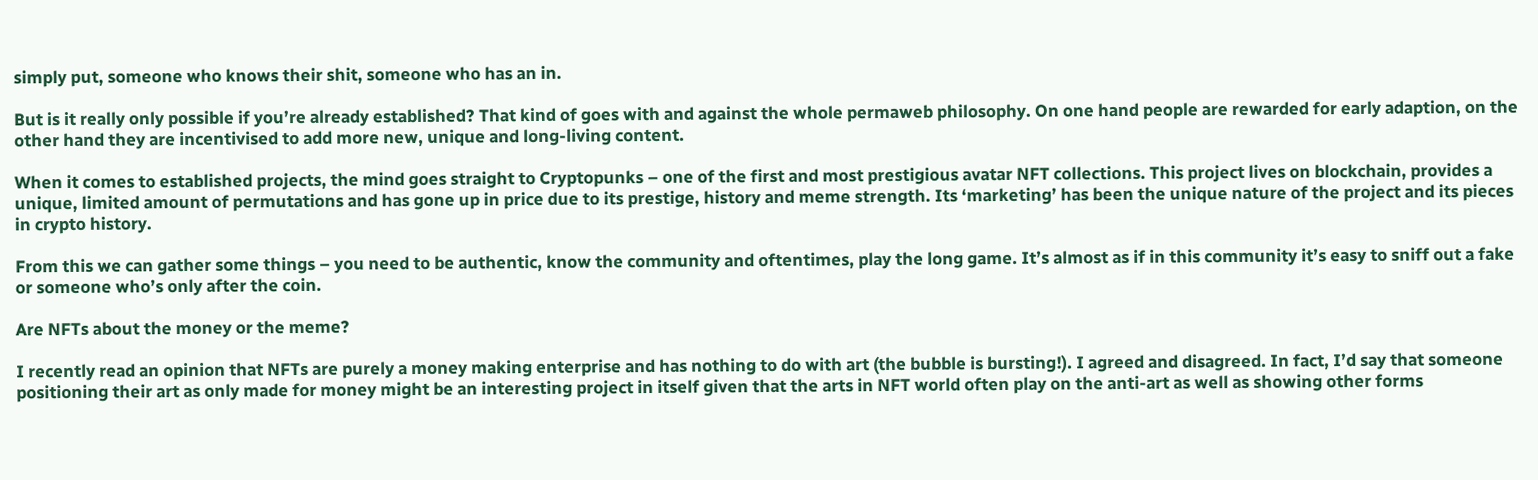simply put, someone who knows their shit, someone who has an in.

But is it really only possible if you’re already established? That kind of goes with and against the whole permaweb philosophy. On one hand people are rewarded for early adaption, on the other hand they are incentivised to add more new, unique and long-living content.

When it comes to established projects, the mind goes straight to Cryptopunks – one of the first and most prestigious avatar NFT collections. This project lives on blockchain, provides a unique, limited amount of permutations and has gone up in price due to its prestige, history and meme strength. Its ‘marketing’ has been the unique nature of the project and its pieces in crypto history.

From this we can gather some things – you need to be authentic, know the community and oftentimes, play the long game. It’s almost as if in this community it’s easy to sniff out a fake or someone who’s only after the coin.

Are NFTs about the money or the meme?

I recently read an opinion that NFTs are purely a money making enterprise and has nothing to do with art (the bubble is bursting!). I agreed and disagreed. In fact, I’d say that someone positioning their art as only made for money might be an interesting project in itself given that the arts in NFT world often play on the anti-art as well as showing other forms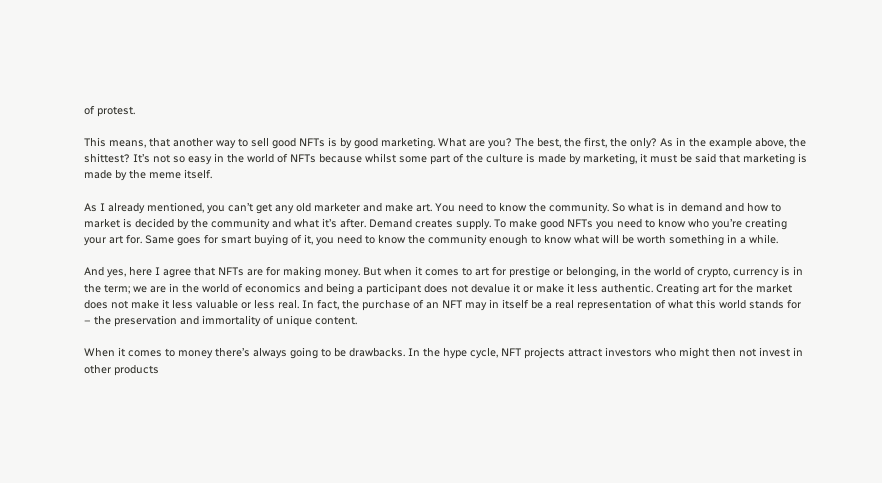of protest.

This means, that another way to sell good NFTs is by good marketing. What are you? The best, the first, the only? As in the example above, the shittest? It’s not so easy in the world of NFTs because whilst some part of the culture is made by marketing, it must be said that marketing is made by the meme itself.

As I already mentioned, you can’t get any old marketer and make art. You need to know the community. So what is in demand and how to market is decided by the community and what it’s after. Demand creates supply. To make good NFTs you need to know who you’re creating your art for. Same goes for smart buying of it, you need to know the community enough to know what will be worth something in a while.

And yes, here I agree that NFTs are for making money. But when it comes to art for prestige or belonging, in the world of crypto, currency is in the term; we are in the world of economics and being a participant does not devalue it or make it less authentic. Creating art for the market does not make it less valuable or less real. In fact, the purchase of an NFT may in itself be a real representation of what this world stands for – the preservation and immortality of unique content.

When it comes to money there’s always going to be drawbacks. In the hype cycle, NFT projects attract investors who might then not invest in other products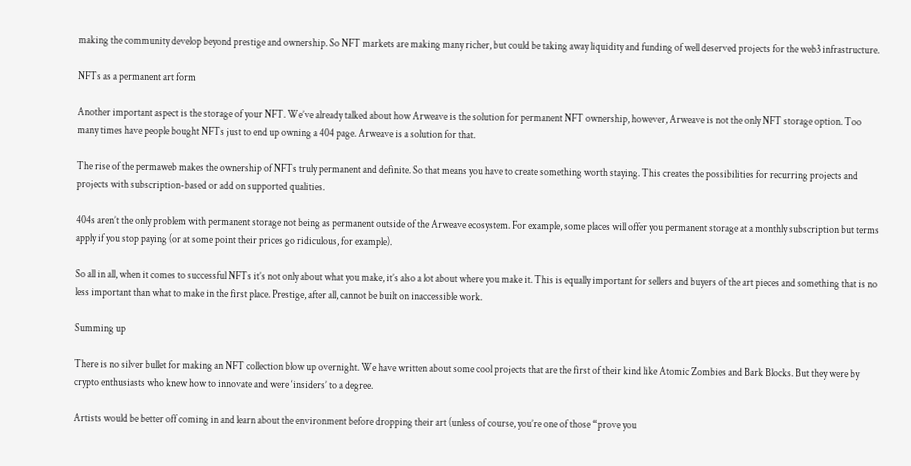making the community develop beyond prestige and ownership. So NFT markets are making many richer, but could be taking away liquidity and funding of well deserved projects for the web3 infrastructure.

NFTs as a permanent art form

Another important aspect is the storage of your NFT. We’ve already talked about how Arweave is the solution for permanent NFT ownership, however, Arweave is not the only NFT storage option. Too many times have people bought NFTs just to end up owning a 404 page. Arweave is a solution for that.

The rise of the permaweb makes the ownership of NFTs truly permanent and definite. So that means you have to create something worth staying. This creates the possibilities for recurring projects and projects with subscription-based or add on supported qualities.

404s aren’t the only problem with permanent storage not being as permanent outside of the Arweave ecosystem. For example, some places will offer you permanent storage at a monthly subscription but terms apply if you stop paying (or at some point their prices go ridiculous, for example).

So all in all, when it comes to successful NFTs it’s not only about what you make, it’s also a lot about where you make it. This is equally important for sellers and buyers of the art pieces and something that is no less important than what to make in the first place. Prestige, after all, cannot be built on inaccessible work.

Summing up

There is no silver bullet for making an NFT collection blow up overnight. We have written about some cool projects that are the first of their kind like Atomic Zombies and Bark Blocks. But they were by crypto enthusiasts who knew how to innovate and were ‘insiders’ to a degree.

Artists would be better off coming in and learn about the environment before dropping their art (unless of course, you’re one of those “prove you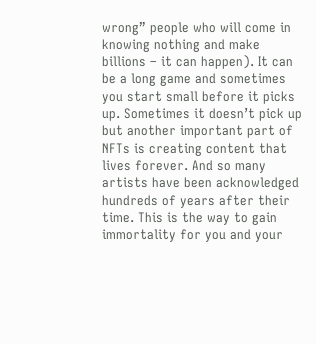wrong” people who will come in knowing nothing and make billions – it can happen). It can be a long game and sometimes you start small before it picks up. Sometimes it doesn’t pick up but another important part of NFTs is creating content that lives forever. And so many artists have been acknowledged hundreds of years after their time. This is the way to gain immortality for you and your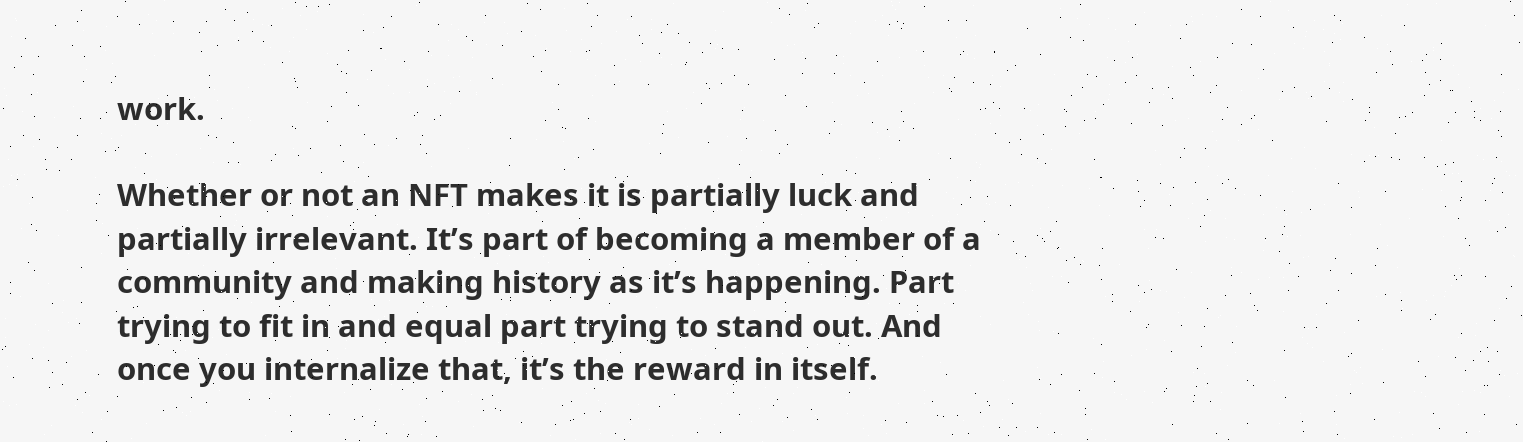work.

Whether or not an NFT makes it is partially luck and partially irrelevant. It’s part of becoming a member of a community and making history as it’s happening. Part trying to fit in and equal part trying to stand out. And once you internalize that, it’s the reward in itself.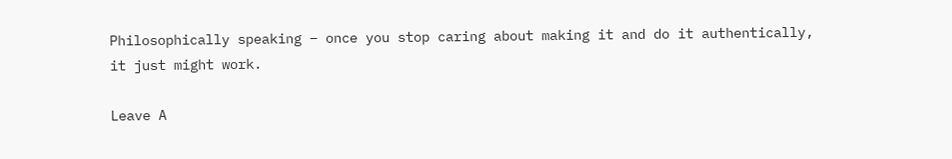Philosophically speaking – once you stop caring about making it and do it authentically, it just might work.

Leave A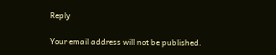Reply

Your email address will not be published.